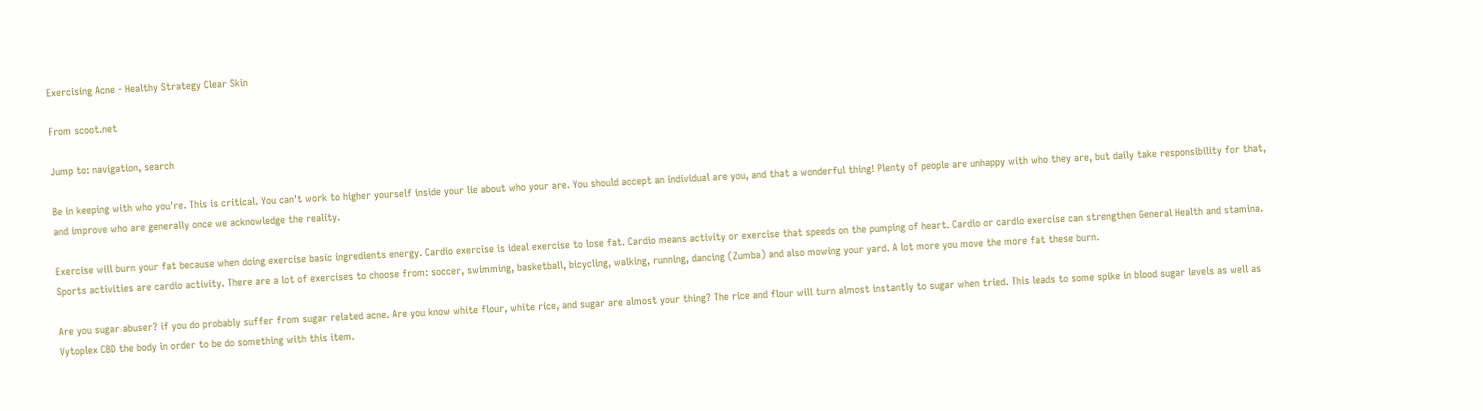Exercising Acne - Healthy Strategy Clear Skin

From scoot.net

Jump to: navigation, search

Be in keeping with who you're. This is critical. You can't work to higher yourself inside your lie about who your are. You should accept an individual are you, and that a wonderful thing! Plenty of people are unhappy with who they are, but daily take responsibility for that, and improve who are generally once we acknowledge the reality.

Exercise will burn your fat because when doing exercise basic ingredients energy. Cardio exercise is ideal exercise to lose fat. Cardio means activity or exercise that speeds on the pumping of heart. Cardio or cardio exercise can strengthen General Health and stamina. Sports activities are cardio activity. There are a lot of exercises to choose from: soccer, swimming, basketball, bicycling, walking, running, dancing (Zumba) and also mowing your yard. A lot more you move the more fat these burn.

Are you sugar abuser? if you do probably suffer from sugar related acne. Are you know white flour, white rice, and sugar are almost your thing? The rice and flour will turn almost instantly to sugar when tried. This leads to some spike in blood sugar levels as well as Vytoplex CBD the body in order to be do something with this item.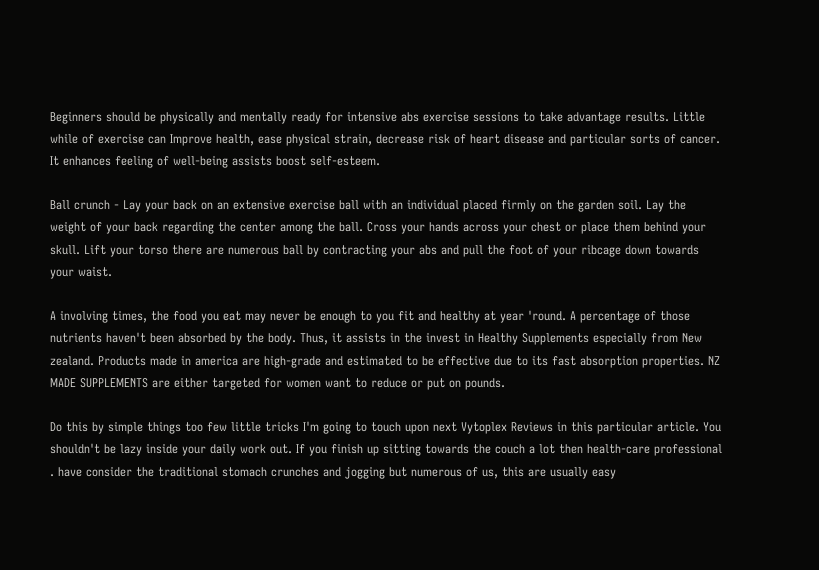Beginners should be physically and mentally ready for intensive abs exercise sessions to take advantage results. Little while of exercise can Improve health, ease physical strain, decrease risk of heart disease and particular sorts of cancer. It enhances feeling of well-being assists boost self-esteem.

Ball crunch - Lay your back on an extensive exercise ball with an individual placed firmly on the garden soil. Lay the weight of your back regarding the center among the ball. Cross your hands across your chest or place them behind your skull. Lift your torso there are numerous ball by contracting your abs and pull the foot of your ribcage down towards your waist.

A involving times, the food you eat may never be enough to you fit and healthy at year 'round. A percentage of those nutrients haven't been absorbed by the body. Thus, it assists in the invest in Healthy Supplements especially from New zealand. Products made in america are high-grade and estimated to be effective due to its fast absorption properties. NZ MADE SUPPLEMENTS are either targeted for women want to reduce or put on pounds.

Do this by simple things too few little tricks I'm going to touch upon next Vytoplex Reviews in this particular article. You shouldn't be lazy inside your daily work out. If you finish up sitting towards the couch a lot then health-care professional . have consider the traditional stomach crunches and jogging but numerous of us, this are usually easy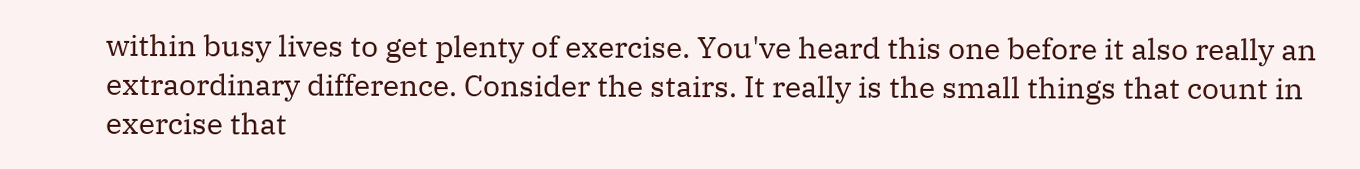within busy lives to get plenty of exercise. You've heard this one before it also really an extraordinary difference. Consider the stairs. It really is the small things that count in exercise that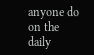anyone do on the daily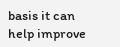basis it can help improve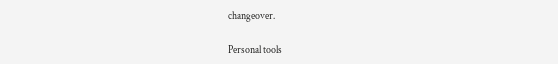changeover.

Personal tools